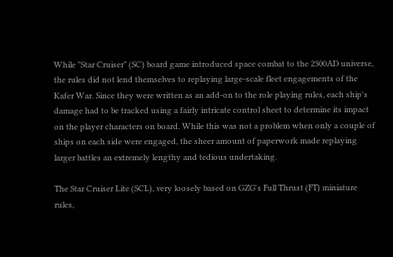While "Star Cruiser" (SC) board game introduced space combat to the 2300AD universe, the rules did not lend themselves to replaying large-scale fleet engagements of the Kafer War. Since they were written as an add-on to the role playing rules, each ship's damage had to be tracked using a fairly intricate control sheet to determine its impact on the player characters on board. While this was not a problem when only a couple of ships on each side were engaged, the sheer amount of paperwork made replaying larger battles an extremely lengthy and tedious undertaking.

The Star Cruiser Lite (SCL), very loosely based on GZG's Full Thrust (FT) miniature rules,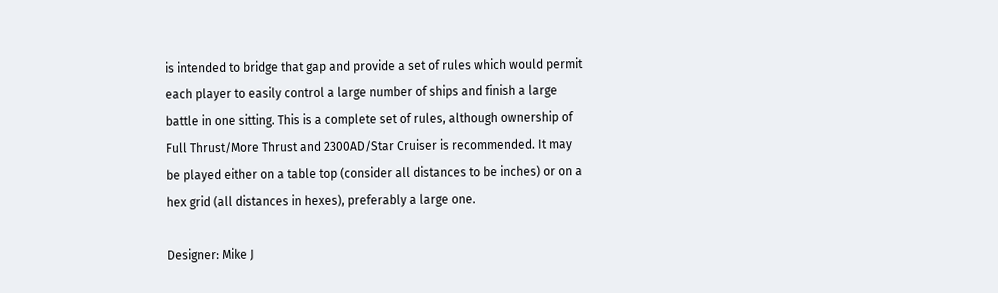is intended to bridge that gap and provide a set of rules which would permit each player to easily control a large number of ships and finish a large battle in one sitting. This is a complete set of rules, although ownership of Full Thrust/More Thrust and 2300AD/Star Cruiser is recommended. It may be played either on a table top (consider all distances to be inches) or on a hex grid (all distances in hexes), preferably a large one.

Designer: Mike J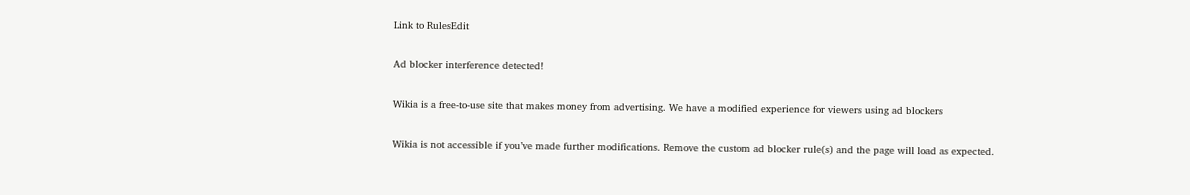Link to RulesEdit

Ad blocker interference detected!

Wikia is a free-to-use site that makes money from advertising. We have a modified experience for viewers using ad blockers

Wikia is not accessible if you’ve made further modifications. Remove the custom ad blocker rule(s) and the page will load as expected.